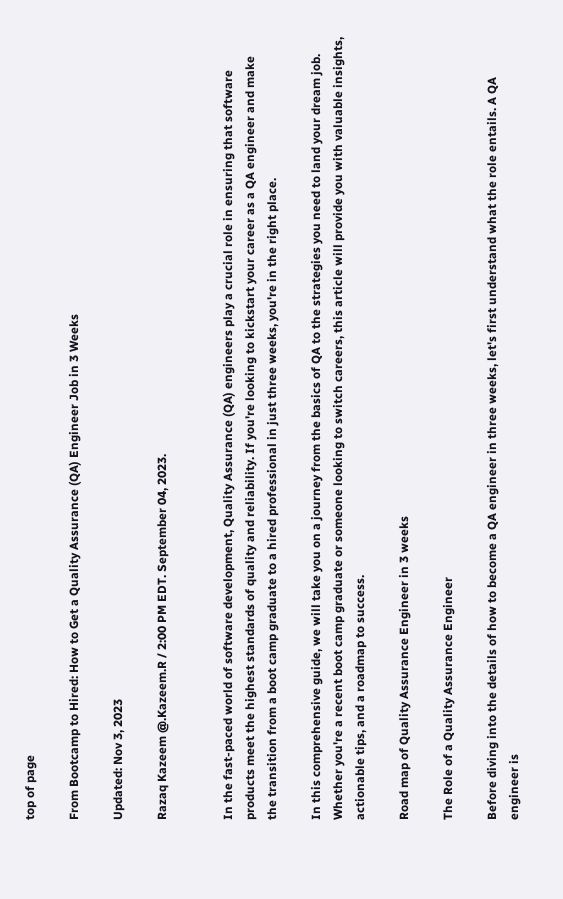top of page

From Bootcamp to Hired: How to Get a Quality Assurance (QA) Engineer Job in 3 Weeks

Updated: Nov 3, 2023

Razaq Kazeem @.Kazeem.R / 2:00 PM EDT. September 04, 2023.


In the fast-paced world of software development, Quality Assurance (QA) engineers play a crucial role in ensuring that software products meet the highest standards of quality and reliability. If you're looking to kickstart your career as a QA engineer and make the transition from a boot camp graduate to a hired professional in just three weeks, you're in the right place.

In this comprehensive guide, we will take you on a journey from the basics of QA to the strategies you need to land your dream job. Whether you're a recent boot camp graduate or someone looking to switch careers, this article will provide you with valuable insights, actionable tips, and a roadmap to success.

Road map of Quality Assurance Engineer in 3 weeks

The Role of a Quality Assurance Engineer

Before diving into the details of how to become a QA engineer in three weeks, let's first understand what the role entails. A QA engineer is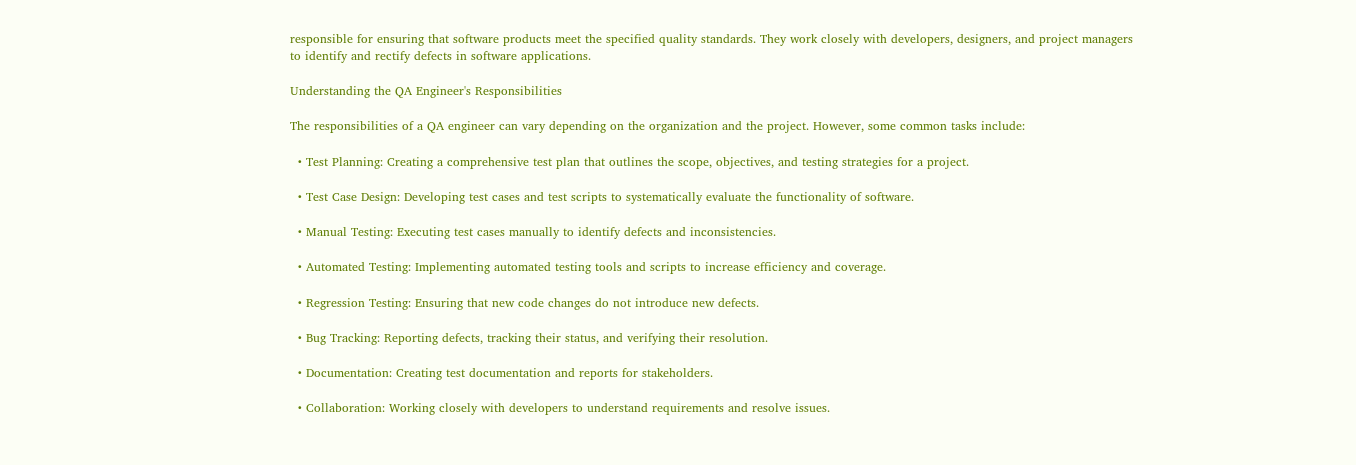responsible for ensuring that software products meet the specified quality standards. They work closely with developers, designers, and project managers to identify and rectify defects in software applications.

Understanding the QA Engineer's Responsibilities

The responsibilities of a QA engineer can vary depending on the organization and the project. However, some common tasks include:

  • Test Planning: Creating a comprehensive test plan that outlines the scope, objectives, and testing strategies for a project.

  • Test Case Design: Developing test cases and test scripts to systematically evaluate the functionality of software.

  • Manual Testing: Executing test cases manually to identify defects and inconsistencies.

  • Automated Testing: Implementing automated testing tools and scripts to increase efficiency and coverage.

  • Regression Testing: Ensuring that new code changes do not introduce new defects.

  • Bug Tracking: Reporting defects, tracking their status, and verifying their resolution.

  • Documentation: Creating test documentation and reports for stakeholders.

  • Collaboration: Working closely with developers to understand requirements and resolve issues.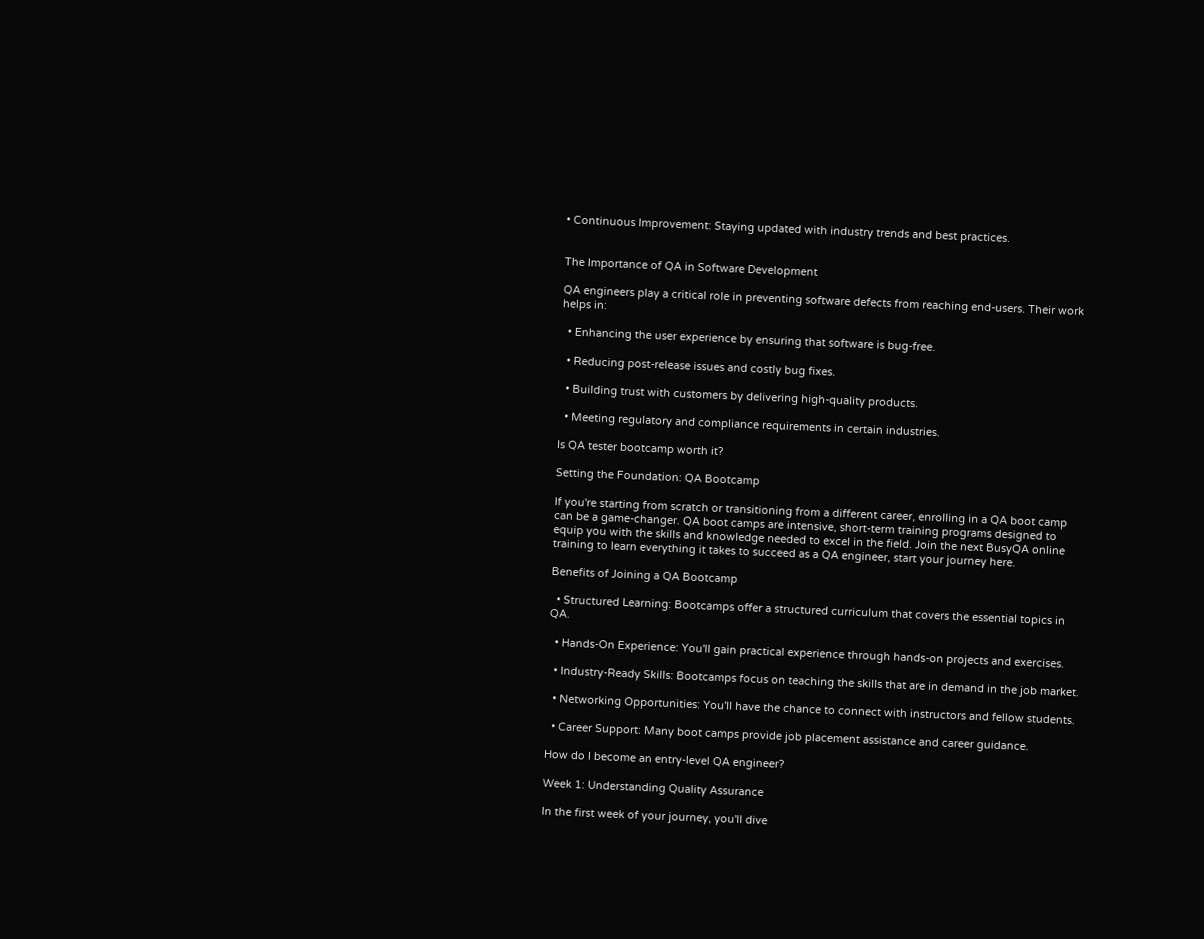• Continuous Improvement: Staying updated with industry trends and best practices.


The Importance of QA in Software Development

QA engineers play a critical role in preventing software defects from reaching end-users. Their work helps in:

  • Enhancing the user experience by ensuring that software is bug-free.

  • Reducing post-release issues and costly bug fixes.

  • Building trust with customers by delivering high-quality products.

  • Meeting regulatory and compliance requirements in certain industries.

Is QA tester bootcamp worth it?

Setting the Foundation: QA Bootcamp

If you're starting from scratch or transitioning from a different career, enrolling in a QA boot camp can be a game-changer. QA boot camps are intensive, short-term training programs designed to equip you with the skills and knowledge needed to excel in the field. Join the next BusyQA online training to learn everything it takes to succeed as a QA engineer, start your journey here.

Benefits of Joining a QA Bootcamp

  • Structured Learning: Bootcamps offer a structured curriculum that covers the essential topics in QA.

  • Hands-On Experience: You'll gain practical experience through hands-on projects and exercises.

  • Industry-Ready Skills: Bootcamps focus on teaching the skills that are in demand in the job market.

  • Networking Opportunities: You'll have the chance to connect with instructors and fellow students.

  • Career Support: Many boot camps provide job placement assistance and career guidance.

How do I become an entry-level QA engineer?

Week 1: Understanding Quality Assurance

In the first week of your journey, you'll dive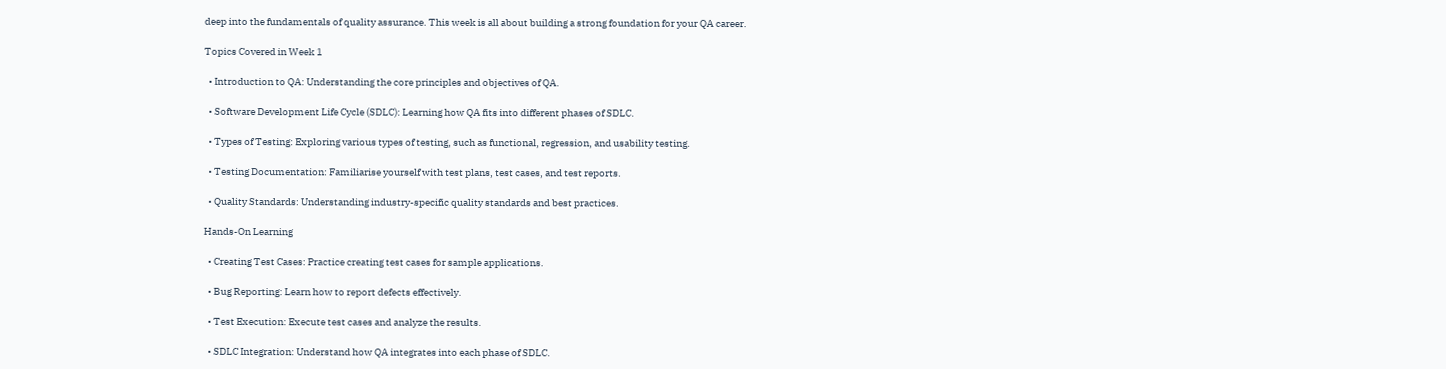deep into the fundamentals of quality assurance. This week is all about building a strong foundation for your QA career.

Topics Covered in Week 1

  • Introduction to QA: Understanding the core principles and objectives of QA.

  • Software Development Life Cycle (SDLC): Learning how QA fits into different phases of SDLC.

  • Types of Testing: Exploring various types of testing, such as functional, regression, and usability testing.

  • Testing Documentation: Familiarise yourself with test plans, test cases, and test reports.

  • Quality Standards: Understanding industry-specific quality standards and best practices.

Hands-On Learning

  • Creating Test Cases: Practice creating test cases for sample applications.

  • Bug Reporting: Learn how to report defects effectively.

  • Test Execution: Execute test cases and analyze the results.

  • SDLC Integration: Understand how QA integrates into each phase of SDLC.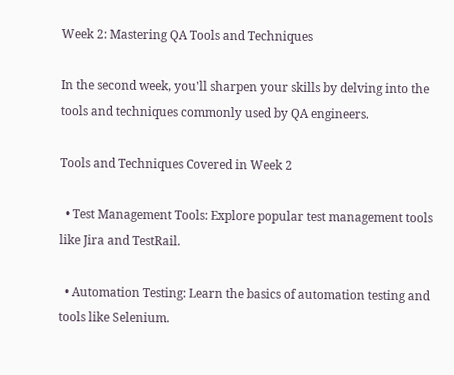Week 2: Mastering QA Tools and Techniques

In the second week, you'll sharpen your skills by delving into the tools and techniques commonly used by QA engineers.

Tools and Techniques Covered in Week 2

  • Test Management Tools: Explore popular test management tools like Jira and TestRail.

  • Automation Testing: Learn the basics of automation testing and tools like Selenium.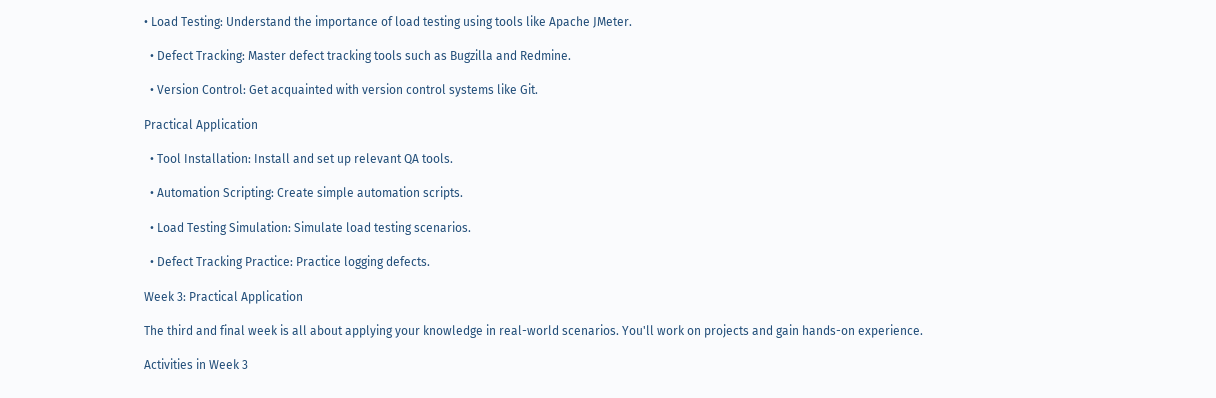• Load Testing: Understand the importance of load testing using tools like Apache JMeter.

  • Defect Tracking: Master defect tracking tools such as Bugzilla and Redmine.

  • Version Control: Get acquainted with version control systems like Git.

Practical Application

  • Tool Installation: Install and set up relevant QA tools.

  • Automation Scripting: Create simple automation scripts.

  • Load Testing Simulation: Simulate load testing scenarios.

  • Defect Tracking Practice: Practice logging defects.

Week 3: Practical Application

The third and final week is all about applying your knowledge in real-world scenarios. You'll work on projects and gain hands-on experience.

Activities in Week 3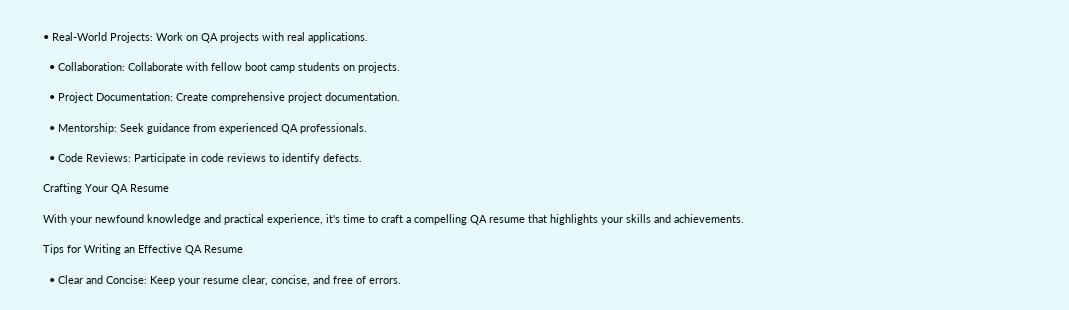• Real-World Projects: Work on QA projects with real applications.

  • Collaboration: Collaborate with fellow boot camp students on projects.

  • Project Documentation: Create comprehensive project documentation.

  • Mentorship: Seek guidance from experienced QA professionals.

  • Code Reviews: Participate in code reviews to identify defects.

Crafting Your QA Resume

With your newfound knowledge and practical experience, it's time to craft a compelling QA resume that highlights your skills and achievements.

Tips for Writing an Effective QA Resume

  • Clear and Concise: Keep your resume clear, concise, and free of errors.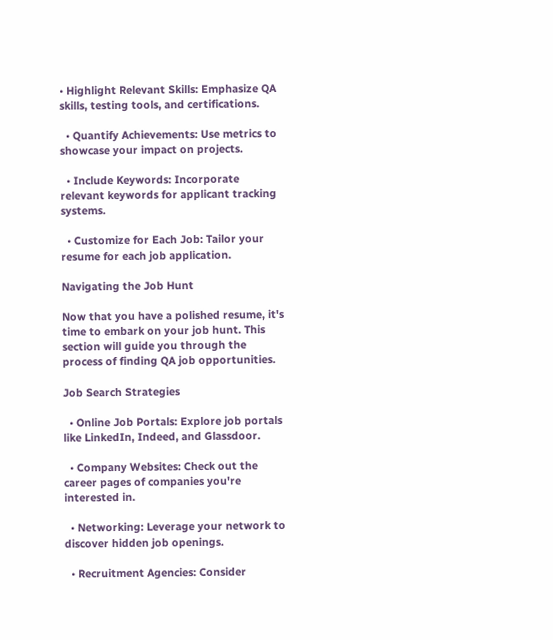• Highlight Relevant Skills: Emphasize QA skills, testing tools, and certifications.

  • Quantify Achievements: Use metrics to showcase your impact on projects.

  • Include Keywords: Incorporate relevant keywords for applicant tracking systems.

  • Customize for Each Job: Tailor your resume for each job application.

Navigating the Job Hunt

Now that you have a polished resume, it's time to embark on your job hunt. This section will guide you through the process of finding QA job opportunities.

Job Search Strategies

  • Online Job Portals: Explore job portals like LinkedIn, Indeed, and Glassdoor.

  • Company Websites: Check out the career pages of companies you're interested in.

  • Networking: Leverage your network to discover hidden job openings.

  • Recruitment Agencies: Consider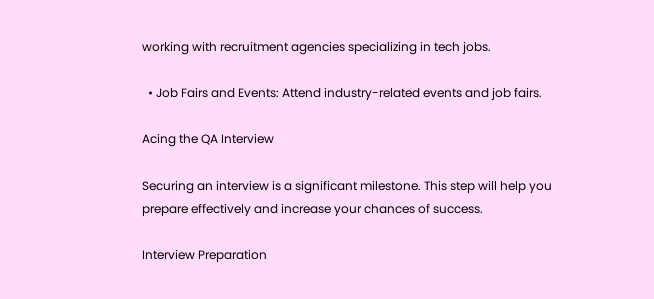working with recruitment agencies specializing in tech jobs.

  • Job Fairs and Events: Attend industry-related events and job fairs.

Acing the QA Interview

Securing an interview is a significant milestone. This step will help you prepare effectively and increase your chances of success.

Interview Preparation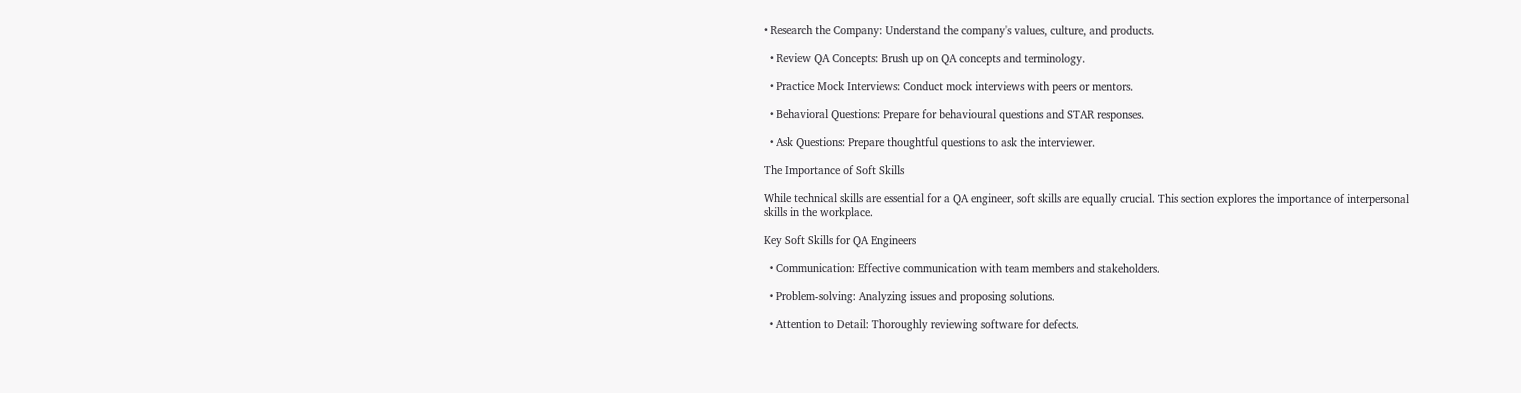• Research the Company: Understand the company's values, culture, and products.

  • Review QA Concepts: Brush up on QA concepts and terminology.

  • Practice Mock Interviews: Conduct mock interviews with peers or mentors.

  • Behavioral Questions: Prepare for behavioural questions and STAR responses.

  • Ask Questions: Prepare thoughtful questions to ask the interviewer.

The Importance of Soft Skills

While technical skills are essential for a QA engineer, soft skills are equally crucial. This section explores the importance of interpersonal skills in the workplace.

Key Soft Skills for QA Engineers

  • Communication: Effective communication with team members and stakeholders.

  • Problem-solving: Analyzing issues and proposing solutions.

  • Attention to Detail: Thoroughly reviewing software for defects.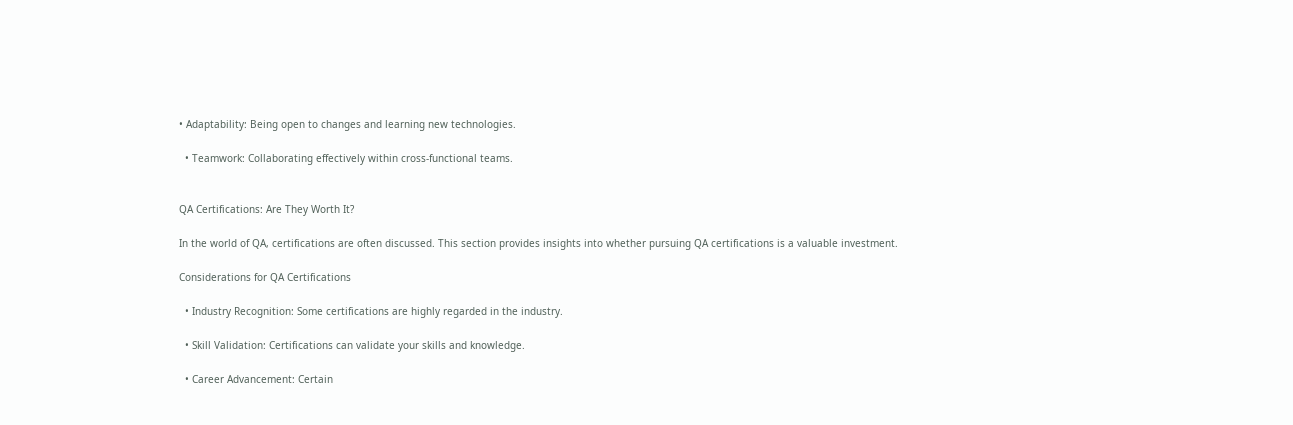• Adaptability: Being open to changes and learning new technologies.

  • Teamwork: Collaborating effectively within cross-functional teams.


QA Certifications: Are They Worth It?

In the world of QA, certifications are often discussed. This section provides insights into whether pursuing QA certifications is a valuable investment.

Considerations for QA Certifications

  • Industry Recognition: Some certifications are highly regarded in the industry.

  • Skill Validation: Certifications can validate your skills and knowledge.

  • Career Advancement: Certain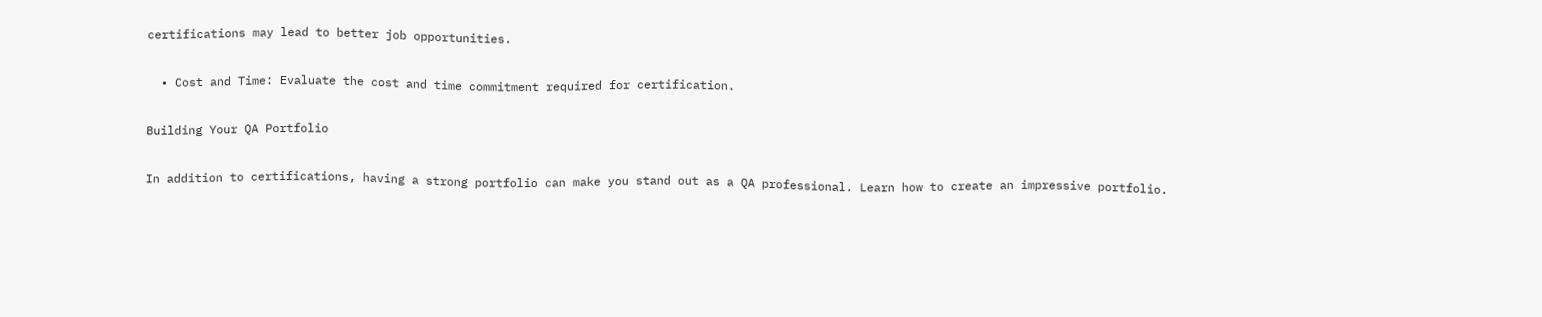certifications may lead to better job opportunities.

  • Cost and Time: Evaluate the cost and time commitment required for certification.

Building Your QA Portfolio

In addition to certifications, having a strong portfolio can make you stand out as a QA professional. Learn how to create an impressive portfolio.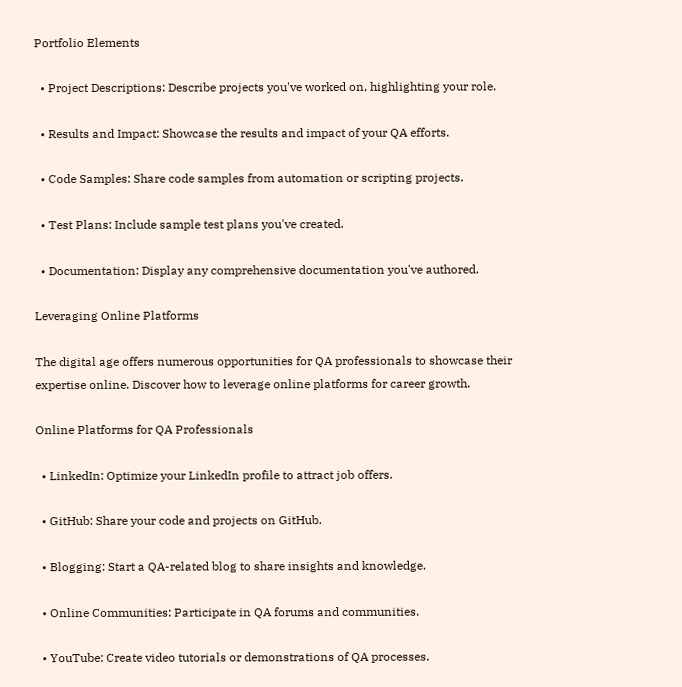Portfolio Elements

  • Project Descriptions: Describe projects you've worked on, highlighting your role.

  • Results and Impact: Showcase the results and impact of your QA efforts.

  • Code Samples: Share code samples from automation or scripting projects.

  • Test Plans: Include sample test plans you've created.

  • Documentation: Display any comprehensive documentation you've authored.

Leveraging Online Platforms

The digital age offers numerous opportunities for QA professionals to showcase their expertise online. Discover how to leverage online platforms for career growth.

Online Platforms for QA Professionals

  • LinkedIn: Optimize your LinkedIn profile to attract job offers.

  • GitHub: Share your code and projects on GitHub.

  • Blogging: Start a QA-related blog to share insights and knowledge.

  • Online Communities: Participate in QA forums and communities.

  • YouTube: Create video tutorials or demonstrations of QA processes.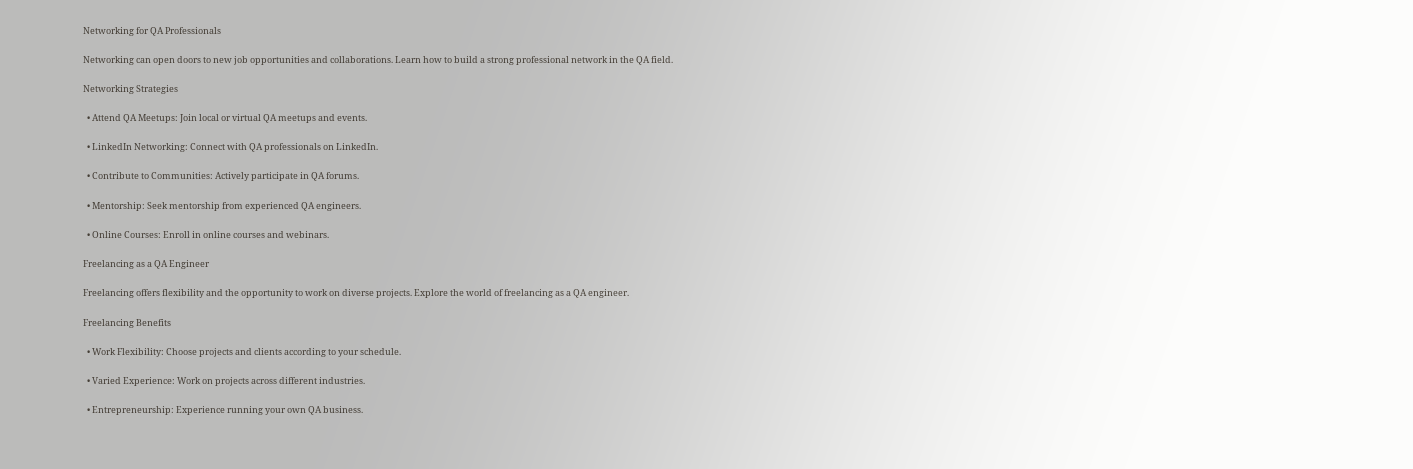Networking for QA Professionals

Networking can open doors to new job opportunities and collaborations. Learn how to build a strong professional network in the QA field.

Networking Strategies

  • Attend QA Meetups: Join local or virtual QA meetups and events.

  • LinkedIn Networking: Connect with QA professionals on LinkedIn.

  • Contribute to Communities: Actively participate in QA forums.

  • Mentorship: Seek mentorship from experienced QA engineers.

  • Online Courses: Enroll in online courses and webinars.

Freelancing as a QA Engineer

Freelancing offers flexibility and the opportunity to work on diverse projects. Explore the world of freelancing as a QA engineer.

Freelancing Benefits

  • Work Flexibility: Choose projects and clients according to your schedule.

  • Varied Experience: Work on projects across different industries.

  • Entrepreneurship: Experience running your own QA business.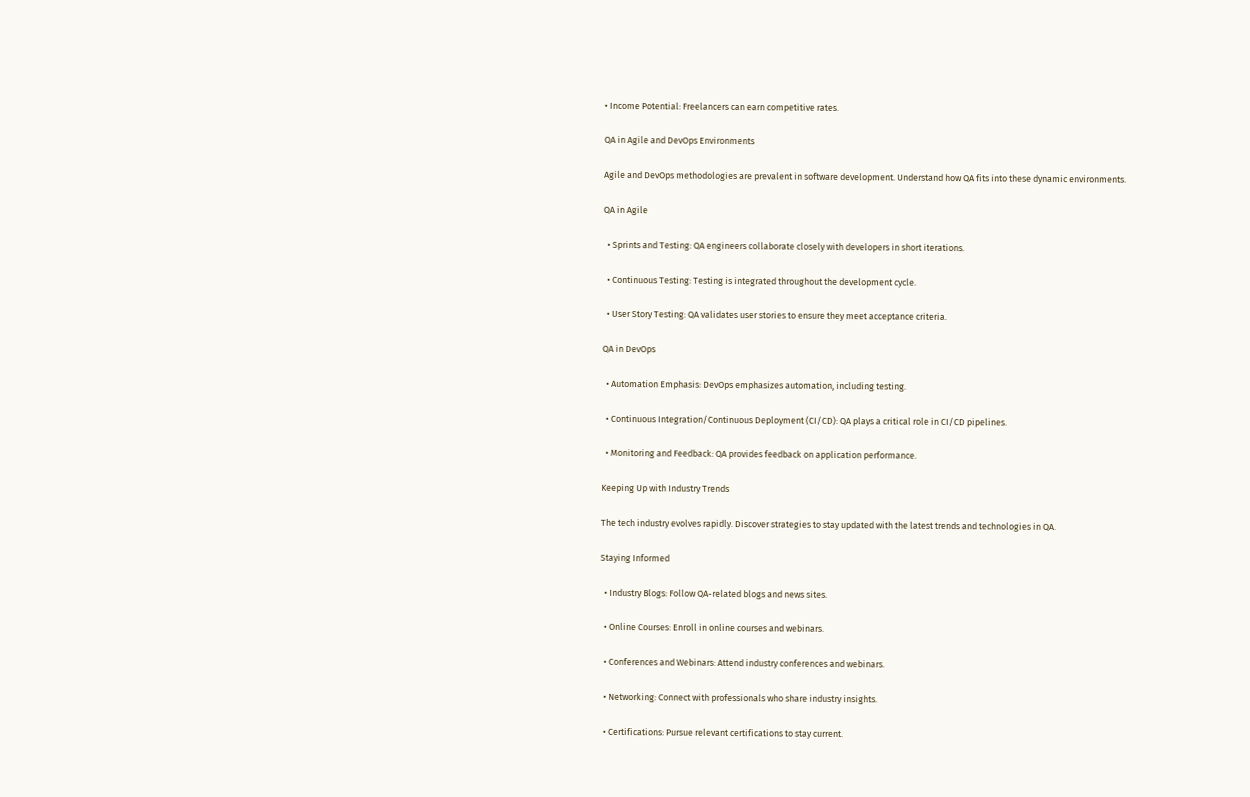• Income Potential: Freelancers can earn competitive rates.

QA in Agile and DevOps Environments

Agile and DevOps methodologies are prevalent in software development. Understand how QA fits into these dynamic environments.

QA in Agile

  • Sprints and Testing: QA engineers collaborate closely with developers in short iterations.

  • Continuous Testing: Testing is integrated throughout the development cycle.

  • User Story Testing: QA validates user stories to ensure they meet acceptance criteria.

QA in DevOps

  • Automation Emphasis: DevOps emphasizes automation, including testing.

  • Continuous Integration/Continuous Deployment (CI/CD): QA plays a critical role in CI/CD pipelines.

  • Monitoring and Feedback: QA provides feedback on application performance.

Keeping Up with Industry Trends

The tech industry evolves rapidly. Discover strategies to stay updated with the latest trends and technologies in QA.

Staying Informed

  • Industry Blogs: Follow QA-related blogs and news sites.

  • Online Courses: Enroll in online courses and webinars.

  • Conferences and Webinars: Attend industry conferences and webinars.

  • Networking: Connect with professionals who share industry insights.

  • Certifications: Pursue relevant certifications to stay current.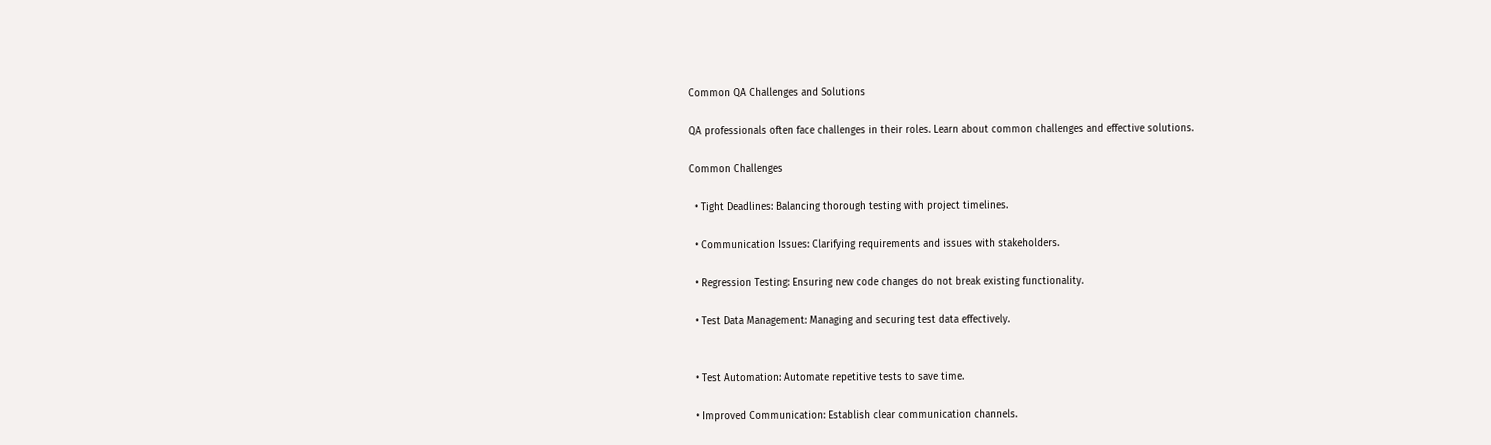Common QA Challenges and Solutions

QA professionals often face challenges in their roles. Learn about common challenges and effective solutions.

Common Challenges

  • Tight Deadlines: Balancing thorough testing with project timelines.

  • Communication Issues: Clarifying requirements and issues with stakeholders.

  • Regression Testing: Ensuring new code changes do not break existing functionality.

  • Test Data Management: Managing and securing test data effectively.


  • Test Automation: Automate repetitive tests to save time.

  • Improved Communication: Establish clear communication channels.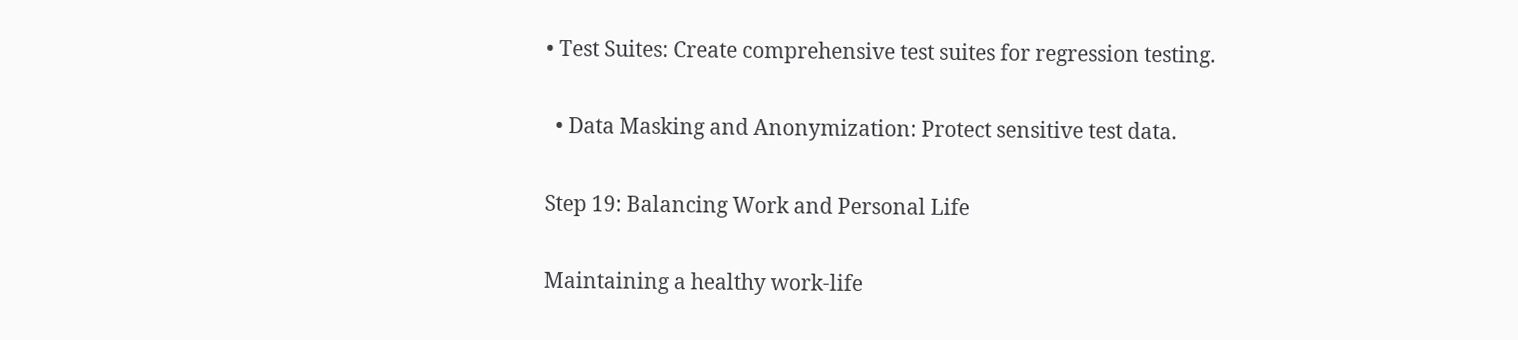• Test Suites: Create comprehensive test suites for regression testing.

  • Data Masking and Anonymization: Protect sensitive test data.

Step 19: Balancing Work and Personal Life

Maintaining a healthy work-life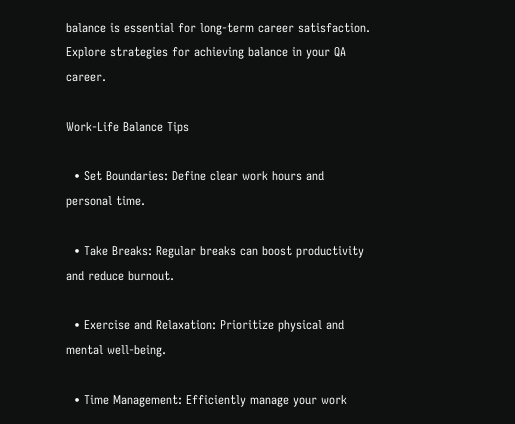balance is essential for long-term career satisfaction. Explore strategies for achieving balance in your QA career.

Work-Life Balance Tips

  • Set Boundaries: Define clear work hours and personal time.

  • Take Breaks: Regular breaks can boost productivity and reduce burnout.

  • Exercise and Relaxation: Prioritize physical and mental well-being.

  • Time Management: Efficiently manage your work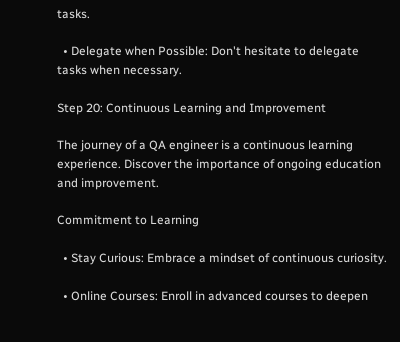tasks.

  • Delegate when Possible: Don't hesitate to delegate tasks when necessary.

Step 20: Continuous Learning and Improvement

The journey of a QA engineer is a continuous learning experience. Discover the importance of ongoing education and improvement.

Commitment to Learning

  • Stay Curious: Embrace a mindset of continuous curiosity.

  • Online Courses: Enroll in advanced courses to deepen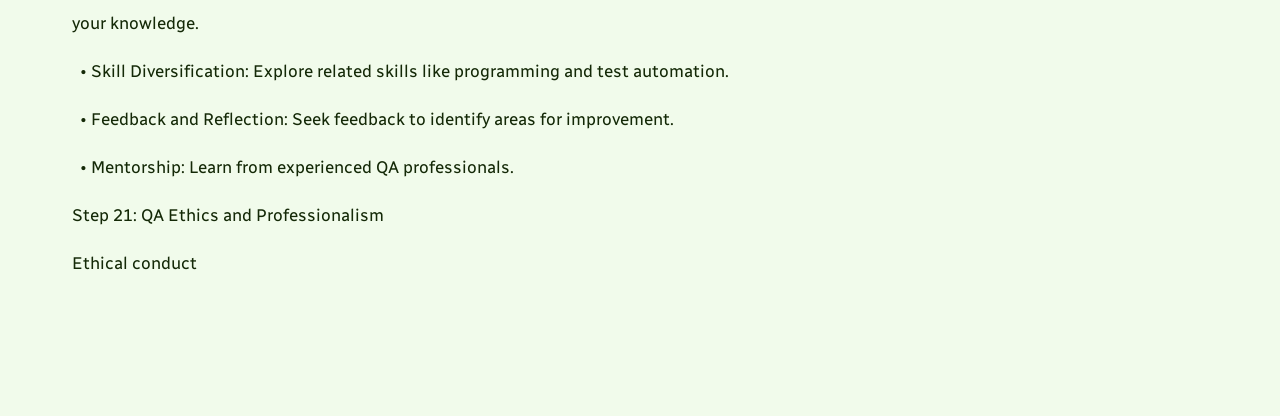your knowledge.

  • Skill Diversification: Explore related skills like programming and test automation.

  • Feedback and Reflection: Seek feedback to identify areas for improvement.

  • Mentorship: Learn from experienced QA professionals.

Step 21: QA Ethics and Professionalism

Ethical conduct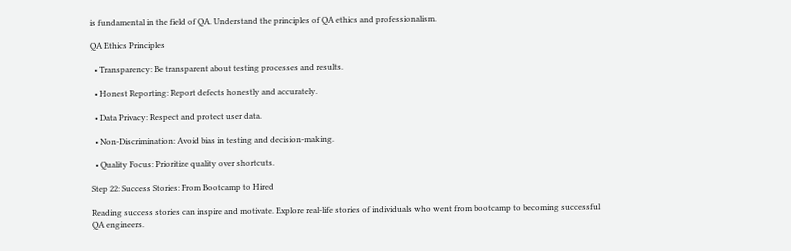is fundamental in the field of QA. Understand the principles of QA ethics and professionalism.

QA Ethics Principles

  • Transparency: Be transparent about testing processes and results.

  • Honest Reporting: Report defects honestly and accurately.

  • Data Privacy: Respect and protect user data.

  • Non-Discrimination: Avoid bias in testing and decision-making.

  • Quality Focus: Prioritize quality over shortcuts.

Step 22: Success Stories: From Bootcamp to Hired

Reading success stories can inspire and motivate. Explore real-life stories of individuals who went from bootcamp to becoming successful QA engineers.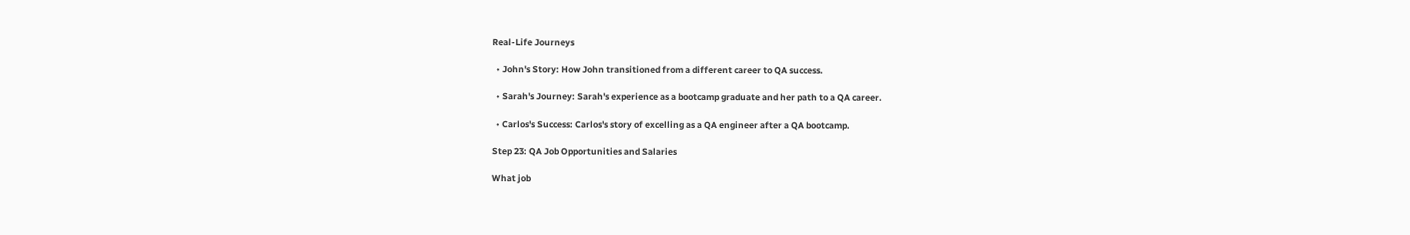Real-Life Journeys

  • John's Story: How John transitioned from a different career to QA success.

  • Sarah's Journey: Sarah's experience as a bootcamp graduate and her path to a QA career.

  • Carlos's Success: Carlos's story of excelling as a QA engineer after a QA bootcamp.

Step 23: QA Job Opportunities and Salaries

What job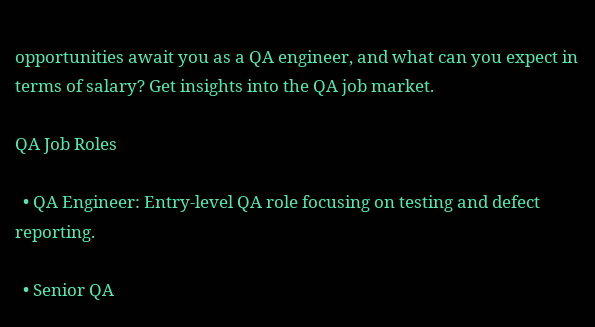opportunities await you as a QA engineer, and what can you expect in terms of salary? Get insights into the QA job market.

QA Job Roles

  • QA Engineer: Entry-level QA role focusing on testing and defect reporting.

  • Senior QA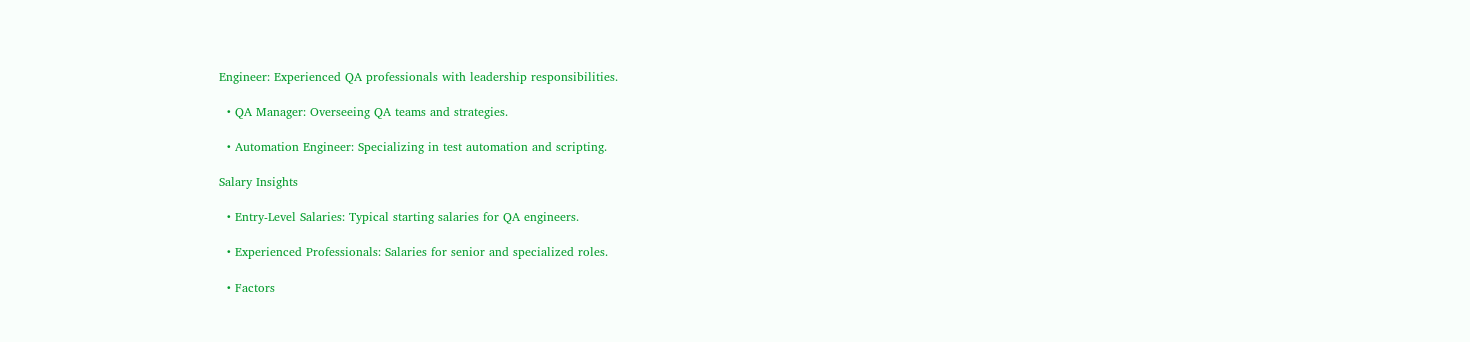Engineer: Experienced QA professionals with leadership responsibilities.

  • QA Manager: Overseeing QA teams and strategies.

  • Automation Engineer: Specializing in test automation and scripting.

Salary Insights

  • Entry-Level Salaries: Typical starting salaries for QA engineers.

  • Experienced Professionals: Salaries for senior and specialized roles.

  • Factors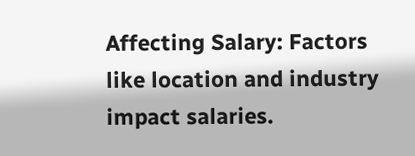Affecting Salary: Factors like location and industry impact salaries.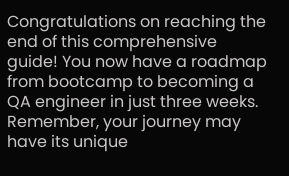Congratulations on reaching the end of this comprehensive guide! You now have a roadmap from bootcamp to becoming a QA engineer in just three weeks. Remember, your journey may have its unique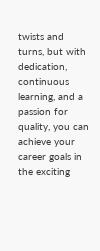twists and turns, but with dedication, continuous learning, and a passion for quality, you can achieve your career goals in the exciting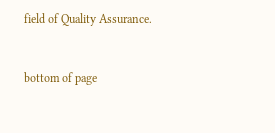field of Quality Assurance.


bottom of page